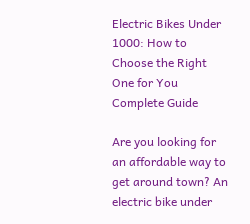Electric Bikes Under 1000: How to Choose the Right One for You Complete Guide

Are you looking for an affordable way to get around town? An electric bike under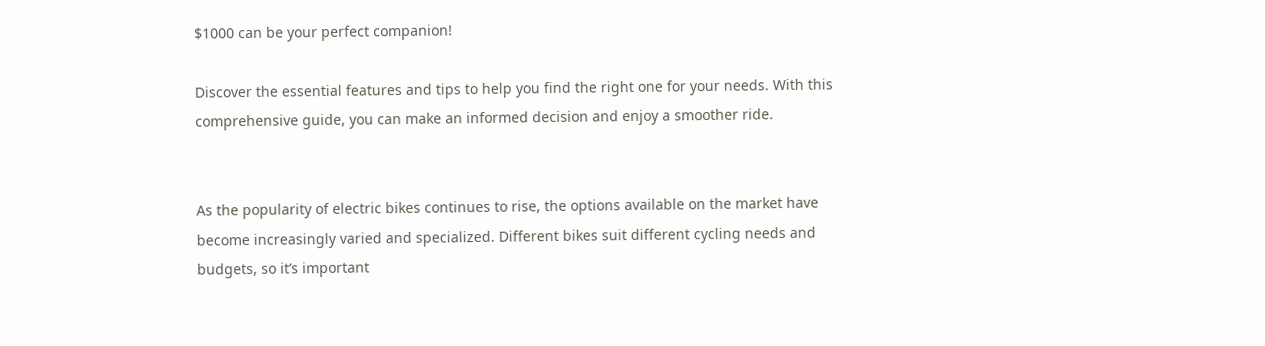$1000 can be your perfect companion!

Discover the essential features and tips to help you find the right one for your needs. With this comprehensive guide, you can make an informed decision and enjoy a smoother ride.


As the popularity of electric bikes continues to rise, the options available on the market have become increasingly varied and specialized. Different bikes suit different cycling needs and budgets, so it’s important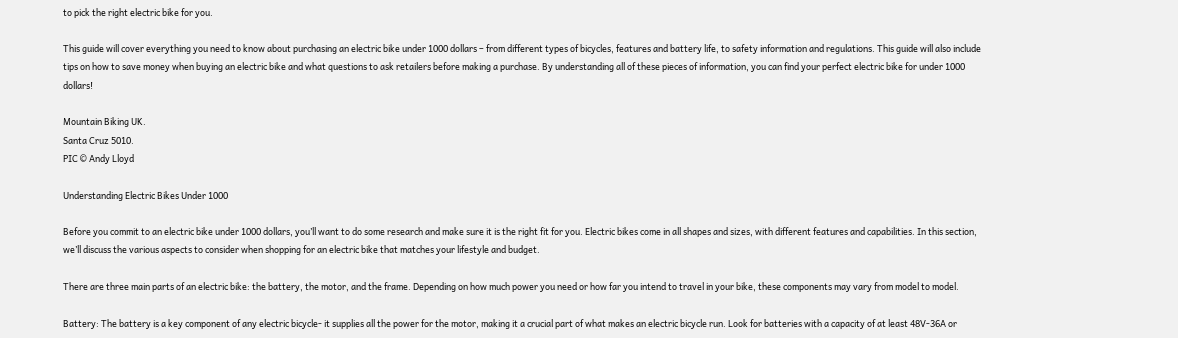to pick the right electric bike for you.

This guide will cover everything you need to know about purchasing an electric bike under 1000 dollars – from different types of bicycles, features and battery life, to safety information and regulations. This guide will also include tips on how to save money when buying an electric bike and what questions to ask retailers before making a purchase. By understanding all of these pieces of information, you can find your perfect electric bike for under 1000 dollars!

Mountain Biking UK.
Santa Cruz 5010.
PIC © Andy Lloyd

Understanding Electric Bikes Under 1000

Before you commit to an electric bike under 1000 dollars, you’ll want to do some research and make sure it is the right fit for you. Electric bikes come in all shapes and sizes, with different features and capabilities. In this section, we’ll discuss the various aspects to consider when shopping for an electric bike that matches your lifestyle and budget.

There are three main parts of an electric bike: the battery, the motor, and the frame. Depending on how much power you need or how far you intend to travel in your bike, these components may vary from model to model.

Battery: The battery is a key component of any electric bicycle- it supplies all the power for the motor, making it a crucial part of what makes an electric bicycle run. Look for batteries with a capacity of at least 48V-36A or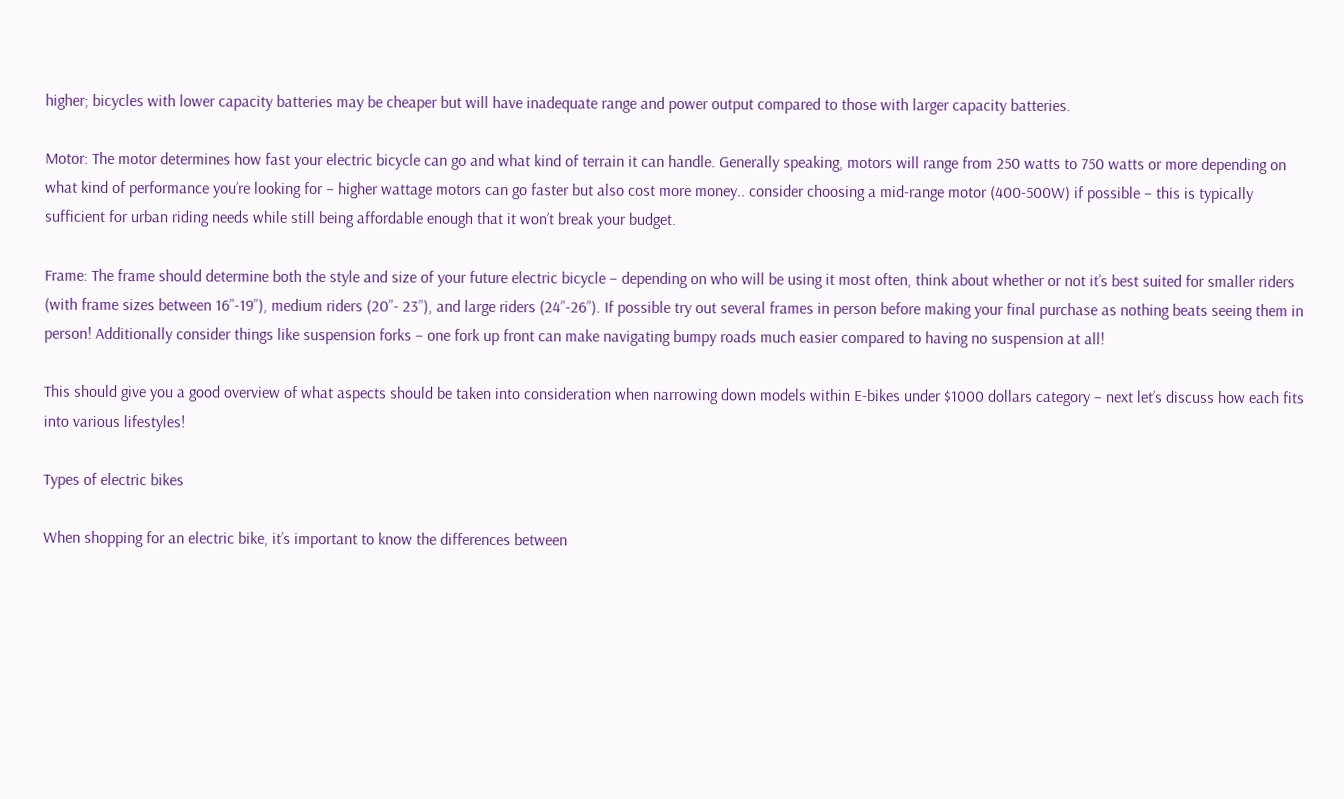higher; bicycles with lower capacity batteries may be cheaper but will have inadequate range and power output compared to those with larger capacity batteries.

Motor: The motor determines how fast your electric bicycle can go and what kind of terrain it can handle. Generally speaking, motors will range from 250 watts to 750 watts or more depending on what kind of performance you’re looking for – higher wattage motors can go faster but also cost more money.. consider choosing a mid-range motor (400-500W) if possible – this is typically sufficient for urban riding needs while still being affordable enough that it won’t break your budget.

Frame: The frame should determine both the style and size of your future electric bicycle – depending on who will be using it most often, think about whether or not it’s best suited for smaller riders (with frame sizes between 16”-19”), medium riders (20”- 23”), and large riders (24”-26”). If possible try out several frames in person before making your final purchase as nothing beats seeing them in person! Additionally consider things like suspension forks – one fork up front can make navigating bumpy roads much easier compared to having no suspension at all!

This should give you a good overview of what aspects should be taken into consideration when narrowing down models within E-bikes under $1000 dollars category – next let’s discuss how each fits into various lifestyles!

Types of electric bikes

When shopping for an electric bike, it’s important to know the differences between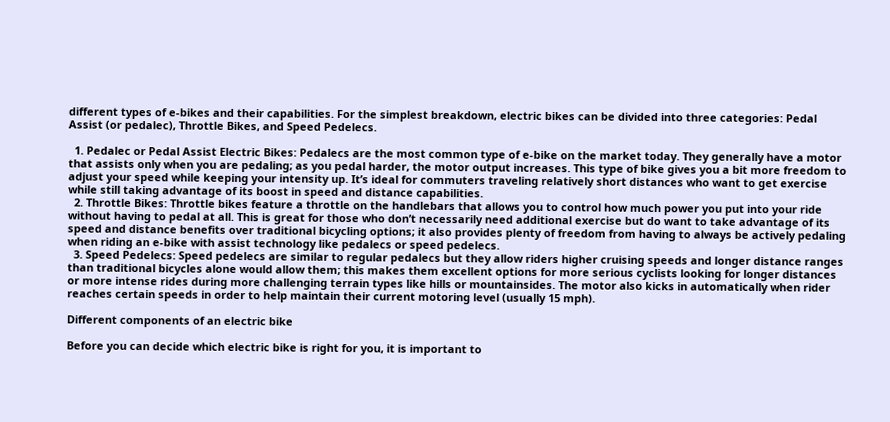different types of e-bikes and their capabilities. For the simplest breakdown, electric bikes can be divided into three categories: Pedal Assist (or pedalec), Throttle Bikes, and Speed Pedelecs.

  1. Pedalec or Pedal Assist Electric Bikes: Pedalecs are the most common type of e-bike on the market today. They generally have a motor that assists only when you are pedaling; as you pedal harder, the motor output increases. This type of bike gives you a bit more freedom to adjust your speed while keeping your intensity up. It’s ideal for commuters traveling relatively short distances who want to get exercise while still taking advantage of its boost in speed and distance capabilities.
  2. Throttle Bikes: Throttle bikes feature a throttle on the handlebars that allows you to control how much power you put into your ride without having to pedal at all. This is great for those who don’t necessarily need additional exercise but do want to take advantage of its speed and distance benefits over traditional bicycling options; it also provides plenty of freedom from having to always be actively pedaling when riding an e-bike with assist technology like pedalecs or speed pedelecs.
  3. Speed Pedelecs: Speed pedelecs are similar to regular pedalecs but they allow riders higher cruising speeds and longer distance ranges than traditional bicycles alone would allow them; this makes them excellent options for more serious cyclists looking for longer distances or more intense rides during more challenging terrain types like hills or mountainsides. The motor also kicks in automatically when rider reaches certain speeds in order to help maintain their current motoring level (usually 15 mph).

Different components of an electric bike

Before you can decide which electric bike is right for you, it is important to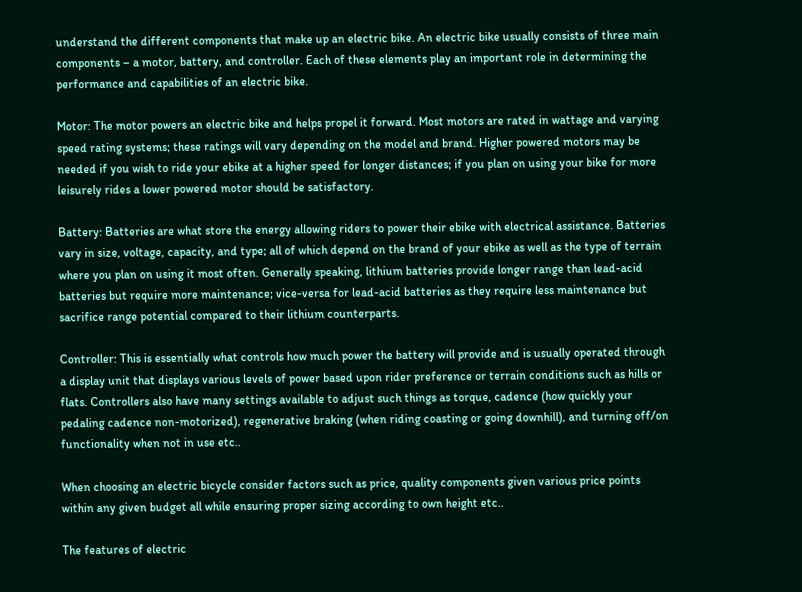understand the different components that make up an electric bike. An electric bike usually consists of three main components – a motor, battery, and controller. Each of these elements play an important role in determining the performance and capabilities of an electric bike.

Motor: The motor powers an electric bike and helps propel it forward. Most motors are rated in wattage and varying speed rating systems; these ratings will vary depending on the model and brand. Higher powered motors may be needed if you wish to ride your ebike at a higher speed for longer distances; if you plan on using your bike for more leisurely rides a lower powered motor should be satisfactory.

Battery: Batteries are what store the energy allowing riders to power their ebike with electrical assistance. Batteries vary in size, voltage, capacity, and type; all of which depend on the brand of your ebike as well as the type of terrain where you plan on using it most often. Generally speaking, lithium batteries provide longer range than lead-acid batteries but require more maintenance; vice-versa for lead-acid batteries as they require less maintenance but sacrifice range potential compared to their lithium counterparts.

Controller: This is essentially what controls how much power the battery will provide and is usually operated through a display unit that displays various levels of power based upon rider preference or terrain conditions such as hills or flats. Controllers also have many settings available to adjust such things as torque, cadence (how quickly your pedaling cadence non-motorized), regenerative braking (when riding coasting or going downhill), and turning off/on functionality when not in use etc..

When choosing an electric bicycle consider factors such as price, quality components given various price points within any given budget all while ensuring proper sizing according to own height etc..

The features of electric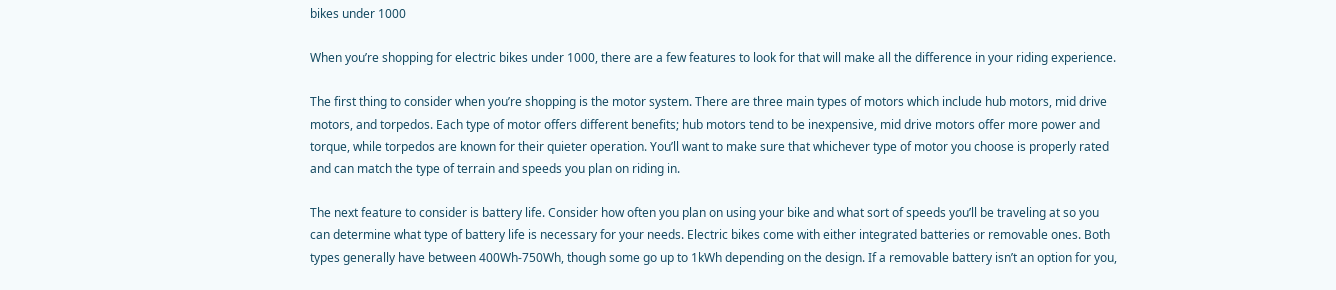bikes under 1000

When you’re shopping for electric bikes under 1000, there are a few features to look for that will make all the difference in your riding experience.

The first thing to consider when you’re shopping is the motor system. There are three main types of motors which include hub motors, mid drive motors, and torpedos. Each type of motor offers different benefits; hub motors tend to be inexpensive, mid drive motors offer more power and torque, while torpedos are known for their quieter operation. You’ll want to make sure that whichever type of motor you choose is properly rated and can match the type of terrain and speeds you plan on riding in.

The next feature to consider is battery life. Consider how often you plan on using your bike and what sort of speeds you’ll be traveling at so you can determine what type of battery life is necessary for your needs. Electric bikes come with either integrated batteries or removable ones. Both types generally have between 400Wh-750Wh, though some go up to 1kWh depending on the design. If a removable battery isn’t an option for you,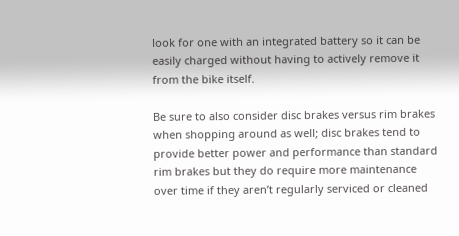look for one with an integrated battery so it can be easily charged without having to actively remove it from the bike itself.

Be sure to also consider disc brakes versus rim brakes when shopping around as well; disc brakes tend to provide better power and performance than standard rim brakes but they do require more maintenance over time if they aren’t regularly serviced or cleaned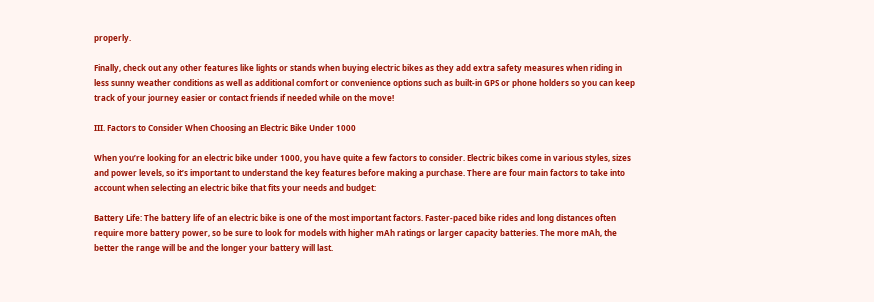properly.

Finally, check out any other features like lights or stands when buying electric bikes as they add extra safety measures when riding in less sunny weather conditions as well as additional comfort or convenience options such as built-in GPS or phone holders so you can keep track of your journey easier or contact friends if needed while on the move!

III. Factors to Consider When Choosing an Electric Bike Under 1000

When you’re looking for an electric bike under 1000, you have quite a few factors to consider. Electric bikes come in various styles, sizes and power levels, so it’s important to understand the key features before making a purchase. There are four main factors to take into account when selecting an electric bike that fits your needs and budget:

Battery Life: The battery life of an electric bike is one of the most important factors. Faster-paced bike rides and long distances often require more battery power, so be sure to look for models with higher mAh ratings or larger capacity batteries. The more mAh, the better the range will be and the longer your battery will last.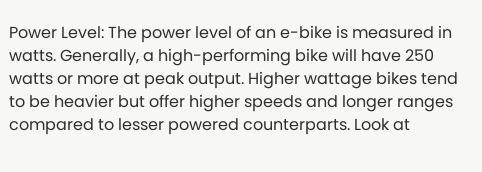Power Level: The power level of an e-bike is measured in watts. Generally, a high-performing bike will have 250 watts or more at peak output. Higher wattage bikes tend to be heavier but offer higher speeds and longer ranges compared to lesser powered counterparts. Look at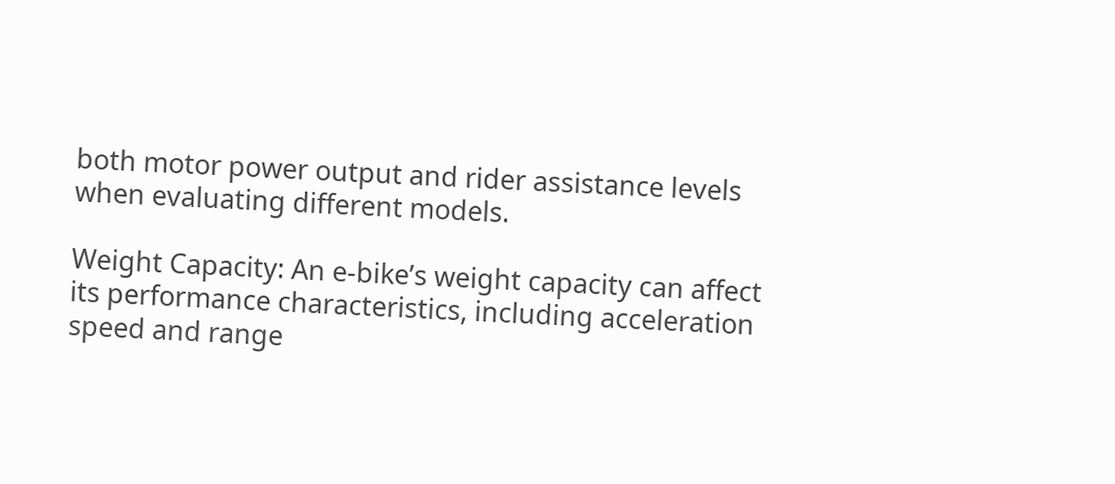both motor power output and rider assistance levels when evaluating different models.

Weight Capacity: An e-bike’s weight capacity can affect its performance characteristics, including acceleration speed and range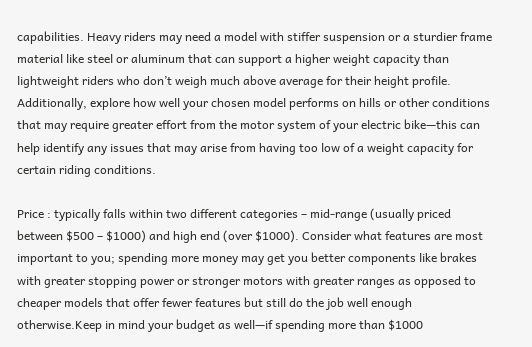capabilities. Heavy riders may need a model with stiffer suspension or a sturdier frame material like steel or aluminum that can support a higher weight capacity than lightweight riders who don’t weigh much above average for their height profile. Additionally, explore how well your chosen model performs on hills or other conditions that may require greater effort from the motor system of your electric bike—this can help identify any issues that may arise from having too low of a weight capacity for certain riding conditions.

Price : typically falls within two different categories – mid-range (usually priced between $500 – $1000) and high end (over $1000). Consider what features are most important to you; spending more money may get you better components like brakes with greater stopping power or stronger motors with greater ranges as opposed to cheaper models that offer fewer features but still do the job well enough otherwise.Keep in mind your budget as well—if spending more than $1000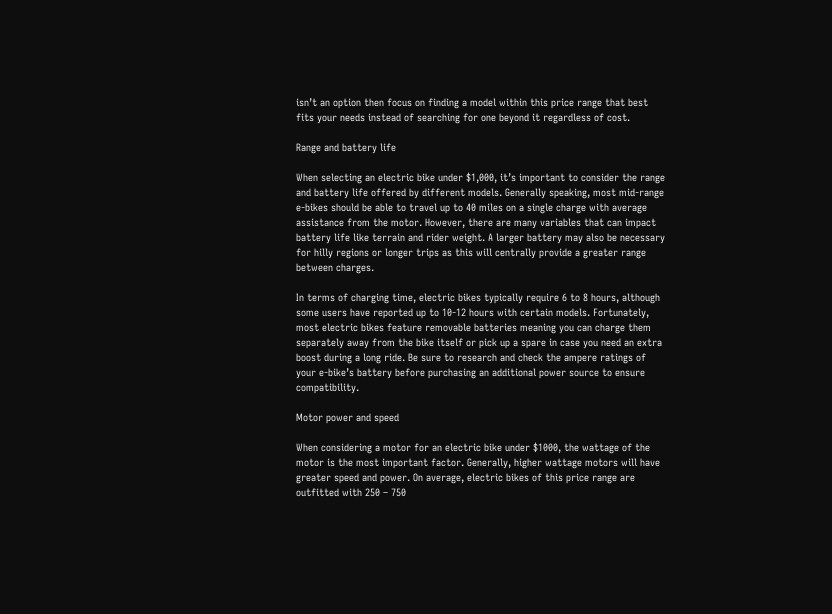isn’t an option then focus on finding a model within this price range that best fits your needs instead of searching for one beyond it regardless of cost.

Range and battery life

When selecting an electric bike under $1,000, it’s important to consider the range and battery life offered by different models. Generally speaking, most mid-range e-bikes should be able to travel up to 40 miles on a single charge with average assistance from the motor. However, there are many variables that can impact battery life like terrain and rider weight. A larger battery may also be necessary for hilly regions or longer trips as this will centrally provide a greater range between charges.

In terms of charging time, electric bikes typically require 6 to 8 hours, although some users have reported up to 10-12 hours with certain models. Fortunately, most electric bikes feature removable batteries meaning you can charge them separately away from the bike itself or pick up a spare in case you need an extra boost during a long ride. Be sure to research and check the ampere ratings of your e-bike’s battery before purchasing an additional power source to ensure compatibility.

Motor power and speed

When considering a motor for an electric bike under $1000, the wattage of the motor is the most important factor. Generally, higher wattage motors will have greater speed and power. On average, electric bikes of this price range are outfitted with 250 – 750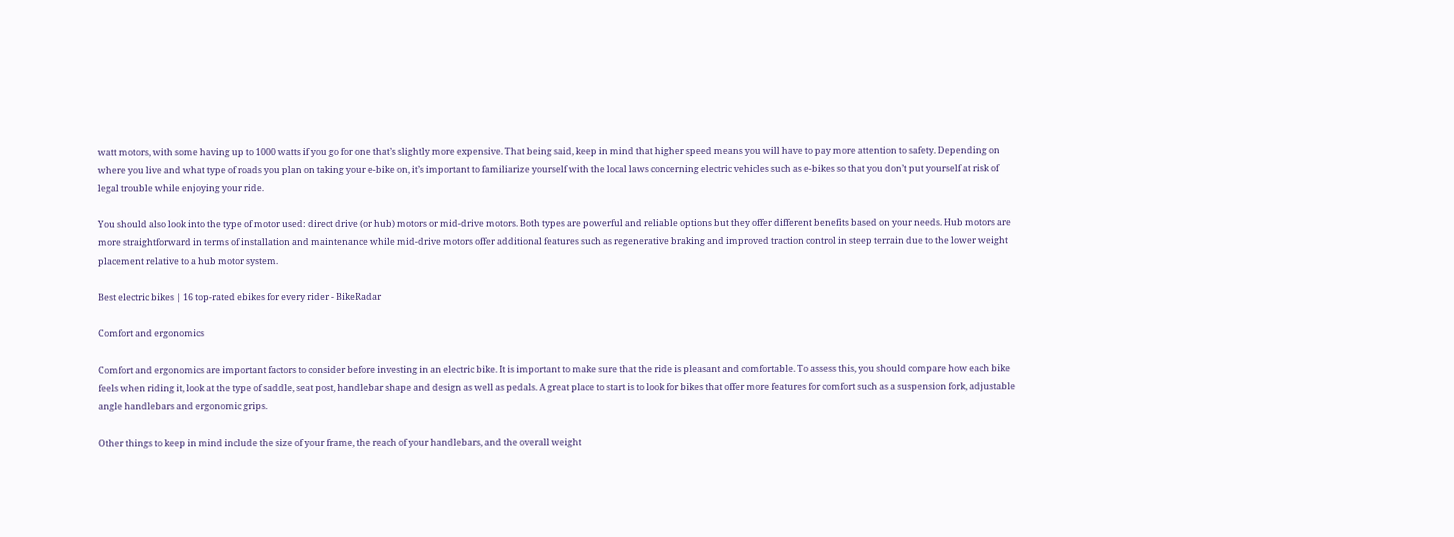watt motors, with some having up to 1000 watts if you go for one that’s slightly more expensive. That being said, keep in mind that higher speed means you will have to pay more attention to safety. Depending on where you live and what type of roads you plan on taking your e-bike on, it’s important to familiarize yourself with the local laws concerning electric vehicles such as e-bikes so that you don’t put yourself at risk of legal trouble while enjoying your ride.

You should also look into the type of motor used: direct drive (or hub) motors or mid-drive motors. Both types are powerful and reliable options but they offer different benefits based on your needs. Hub motors are more straightforward in terms of installation and maintenance while mid-drive motors offer additional features such as regenerative braking and improved traction control in steep terrain due to the lower weight placement relative to a hub motor system.

Best electric bikes | 16 top-rated ebikes for every rider - BikeRadar

Comfort and ergonomics

Comfort and ergonomics are important factors to consider before investing in an electric bike. It is important to make sure that the ride is pleasant and comfortable. To assess this, you should compare how each bike feels when riding it, look at the type of saddle, seat post, handlebar shape and design as well as pedals. A great place to start is to look for bikes that offer more features for comfort such as a suspension fork, adjustable angle handlebars and ergonomic grips.

Other things to keep in mind include the size of your frame, the reach of your handlebars, and the overall weight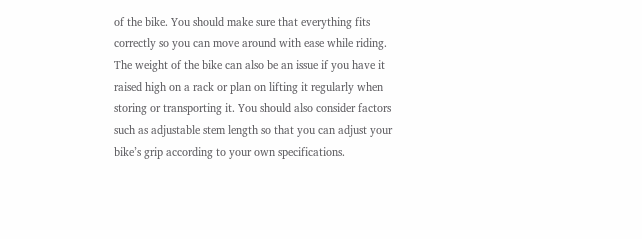of the bike. You should make sure that everything fits correctly so you can move around with ease while riding. The weight of the bike can also be an issue if you have it raised high on a rack or plan on lifting it regularly when storing or transporting it. You should also consider factors such as adjustable stem length so that you can adjust your bike’s grip according to your own specifications.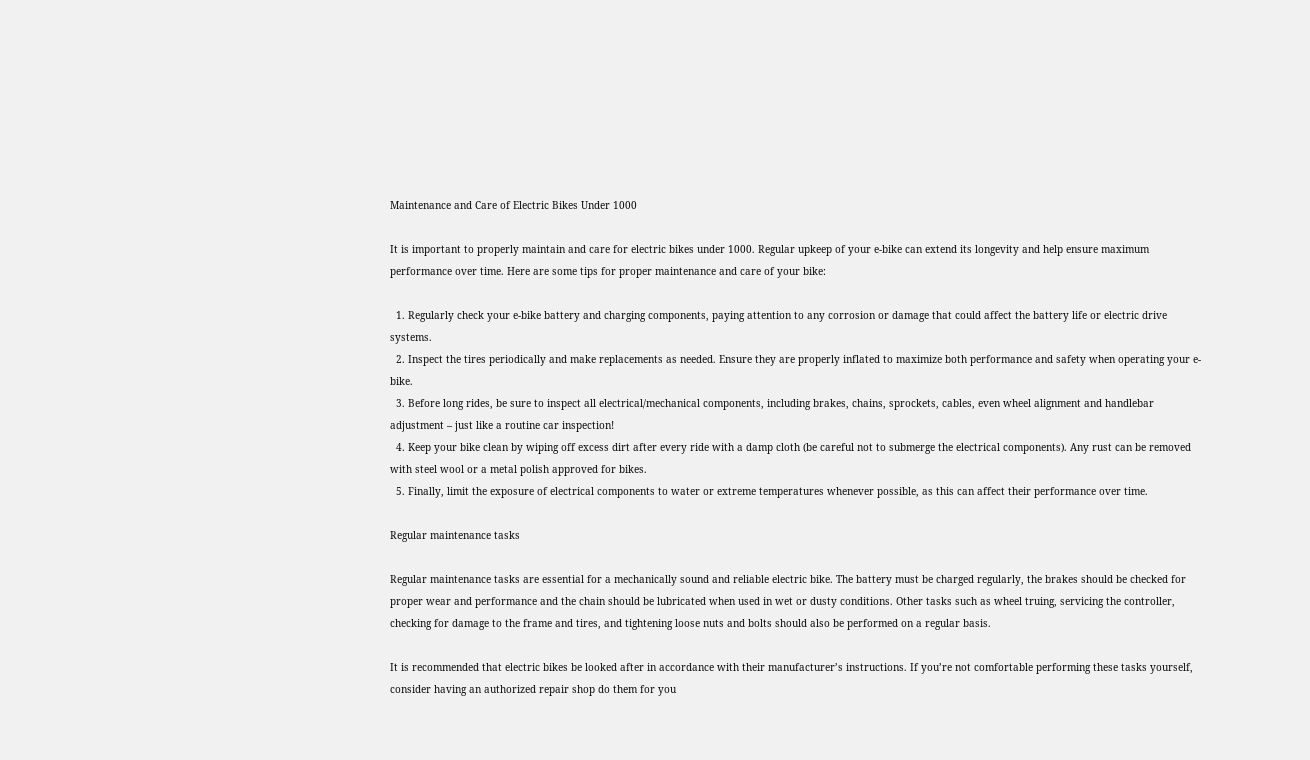Maintenance and Care of Electric Bikes Under 1000

It is important to properly maintain and care for electric bikes under 1000. Regular upkeep of your e-bike can extend its longevity and help ensure maximum performance over time. Here are some tips for proper maintenance and care of your bike:

  1. Regularly check your e-bike battery and charging components, paying attention to any corrosion or damage that could affect the battery life or electric drive systems.
  2. Inspect the tires periodically and make replacements as needed. Ensure they are properly inflated to maximize both performance and safety when operating your e-bike.
  3. Before long rides, be sure to inspect all electrical/mechanical components, including brakes, chains, sprockets, cables, even wheel alignment and handlebar adjustment – just like a routine car inspection!
  4. Keep your bike clean by wiping off excess dirt after every ride with a damp cloth (be careful not to submerge the electrical components). Any rust can be removed with steel wool or a metal polish approved for bikes.
  5. Finally, limit the exposure of electrical components to water or extreme temperatures whenever possible, as this can affect their performance over time.

Regular maintenance tasks

Regular maintenance tasks are essential for a mechanically sound and reliable electric bike. The battery must be charged regularly, the brakes should be checked for proper wear and performance and the chain should be lubricated when used in wet or dusty conditions. Other tasks such as wheel truing, servicing the controller, checking for damage to the frame and tires, and tightening loose nuts and bolts should also be performed on a regular basis.

It is recommended that electric bikes be looked after in accordance with their manufacturer’s instructions. If you’re not comfortable performing these tasks yourself, consider having an authorized repair shop do them for you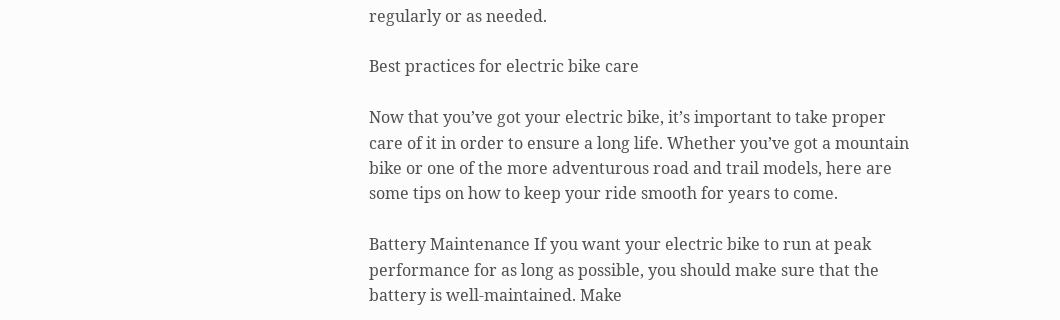regularly or as needed.

Best practices for electric bike care

Now that you’ve got your electric bike, it’s important to take proper care of it in order to ensure a long life. Whether you’ve got a mountain bike or one of the more adventurous road and trail models, here are some tips on how to keep your ride smooth for years to come.

Battery Maintenance If you want your electric bike to run at peak performance for as long as possible, you should make sure that the battery is well-maintained. Make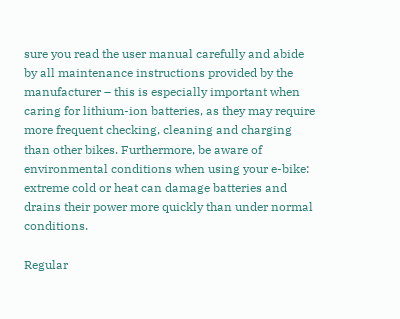sure you read the user manual carefully and abide by all maintenance instructions provided by the manufacturer – this is especially important when caring for lithium-ion batteries, as they may require more frequent checking, cleaning and charging than other bikes. Furthermore, be aware of environmental conditions when using your e-bike: extreme cold or heat can damage batteries and drains their power more quickly than under normal conditions.

Regular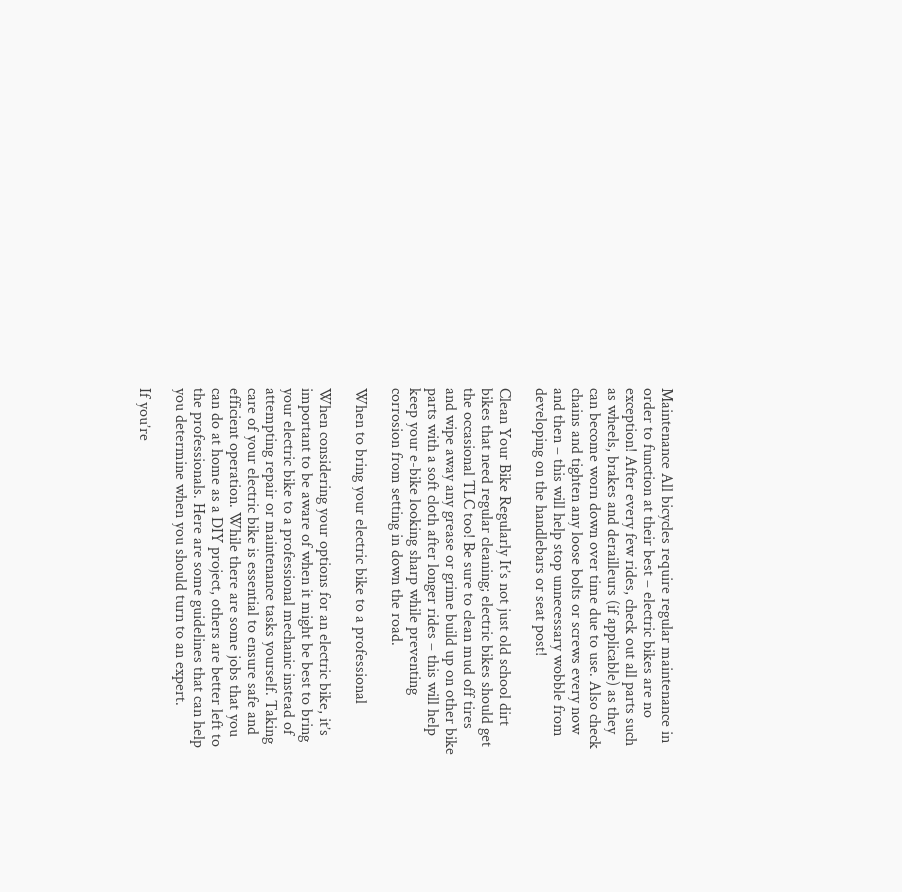Maintenance All bicycles require regular maintenance in order to function at their best – electric bikes are no exception! After every few rides, check out all parts such as wheels, brakes and derailleurs (if applicable) as they can become worn down over time due to use. Also check chains and tighten any loose bolts or screws every now and then – this will help stop unnecessary wobble from developing on the handlebars or seat post!

Clean Your Bike Regularly It’s not just old school dirt bikes that need regular cleaning; electric bikes should get the occasional TLC too! Be sure to clean mud off tires and wipe away any grease or grime build up on other bike parts with a soft cloth after longer rides – this will help keep your e-bike looking sharp while preventing corrosion from setting in down the road.

When to bring your electric bike to a professional

When considering your options for an electric bike, it’s important to be aware of when it might be best to bring your electric bike to a professional mechanic instead of attempting repair or maintenance tasks yourself. Taking care of your electric bike is essential to ensure safe and efficient operation. While there are some jobs that you can do at home as a DIY project, others are better left to the professionals. Here are some guidelines that can help you determine when you should turn to an expert.

If you’re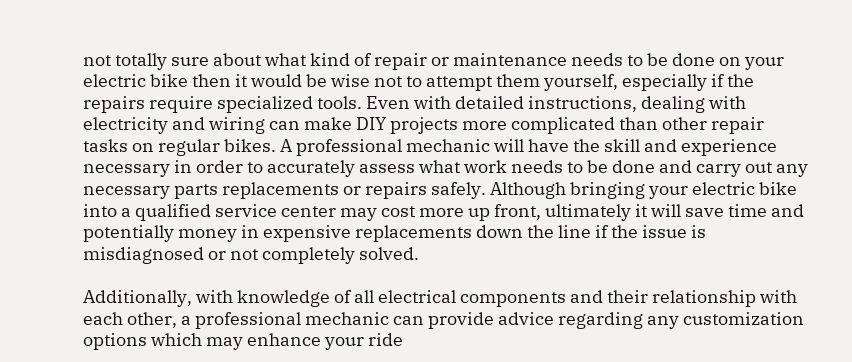not totally sure about what kind of repair or maintenance needs to be done on your electric bike then it would be wise not to attempt them yourself, especially if the repairs require specialized tools. Even with detailed instructions, dealing with electricity and wiring can make DIY projects more complicated than other repair tasks on regular bikes. A professional mechanic will have the skill and experience necessary in order to accurately assess what work needs to be done and carry out any necessary parts replacements or repairs safely. Although bringing your electric bike into a qualified service center may cost more up front, ultimately it will save time and potentially money in expensive replacements down the line if the issue is misdiagnosed or not completely solved.

Additionally, with knowledge of all electrical components and their relationship with each other, a professional mechanic can provide advice regarding any customization options which may enhance your ride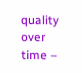quality over time –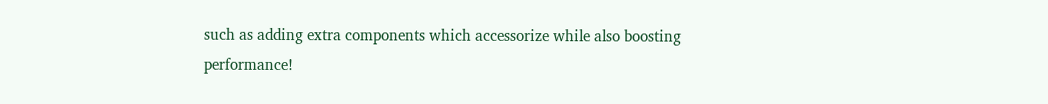such as adding extra components which accessorize while also boosting performance!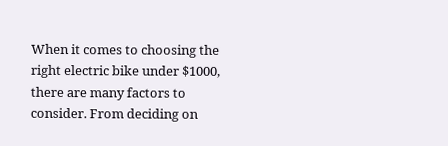When it comes to choosing the right electric bike under $1000, there are many factors to consider. From deciding on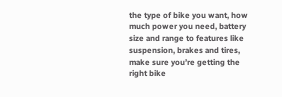the type of bike you want, how much power you need, battery size and range to features like suspension, brakes and tires, make sure you’re getting the right bike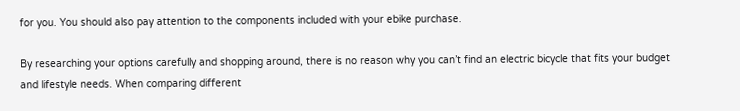for you. You should also pay attention to the components included with your ebike purchase.

By researching your options carefully and shopping around, there is no reason why you can’t find an electric bicycle that fits your budget and lifestyle needs. When comparing different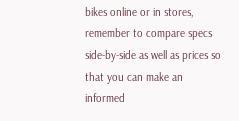bikes online or in stores, remember to compare specs side-by-side as well as prices so that you can make an informed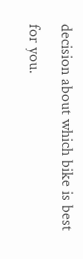decision about which bike is best for you.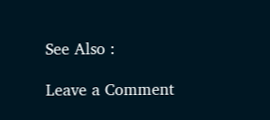See Also :

Leave a Comment